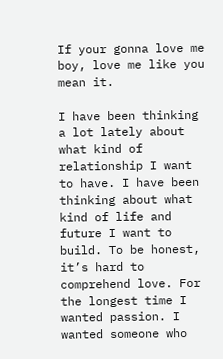If your gonna love me boy, love me like you mean it.

I have been thinking a lot lately about what kind of relationship I want to have. I have been thinking about what kind of life and future I want to build. To be honest, it’s hard to comprehend love. For the longest time I wanted passion. I wanted someone who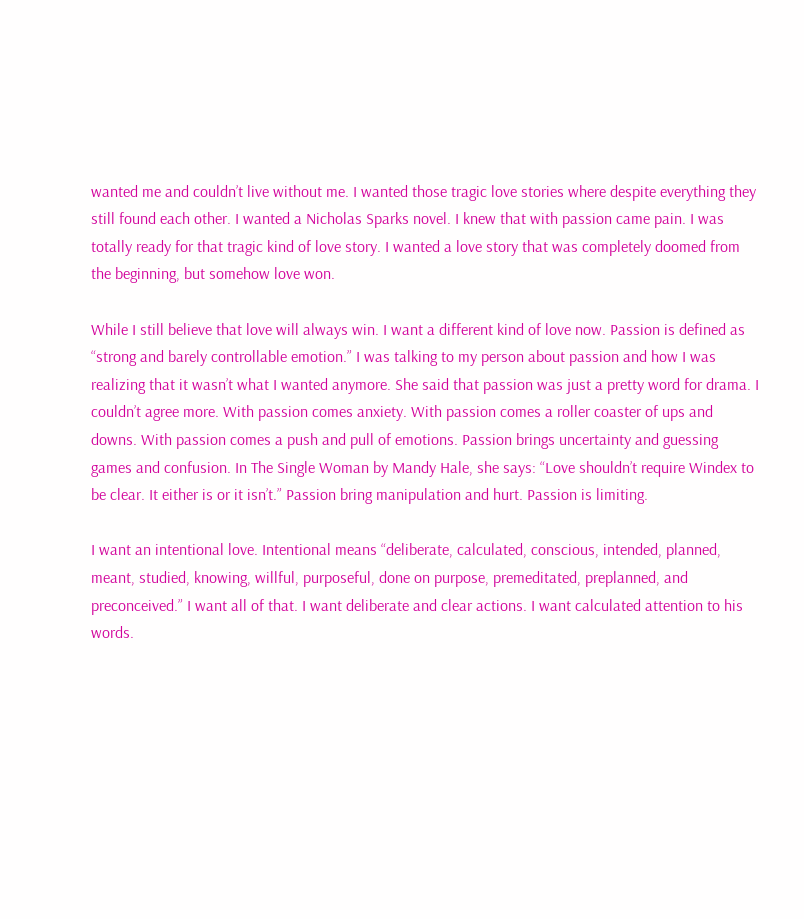wanted me and couldn’t live without me. I wanted those tragic love stories where despite everything they still found each other. I wanted a Nicholas Sparks novel. I knew that with passion came pain. I was totally ready for that tragic kind of love story. I wanted a love story that was completely doomed from the beginning, but somehow love won.

While I still believe that love will always win. I want a different kind of love now. Passion is defined as “strong and barely controllable emotion.” I was talking to my person about passion and how I was realizing that it wasn’t what I wanted anymore. She said that passion was just a pretty word for drama. I couldn’t agree more. With passion comes anxiety. With passion comes a roller coaster of ups and downs. With passion comes a push and pull of emotions. Passion brings uncertainty and guessing games and confusion. In The Single Woman by Mandy Hale, she says: “Love shouldn’t require Windex to be clear. It either is or it isn’t.” Passion bring manipulation and hurt. Passion is limiting.

I want an intentional love. Intentional means “deliberate, calculated, conscious, intended, planned, meant, studied, knowing, willful, purposeful, done on purpose, premeditated, preplanned, and preconceived.” I want all of that. I want deliberate and clear actions. I want calculated attention to his words.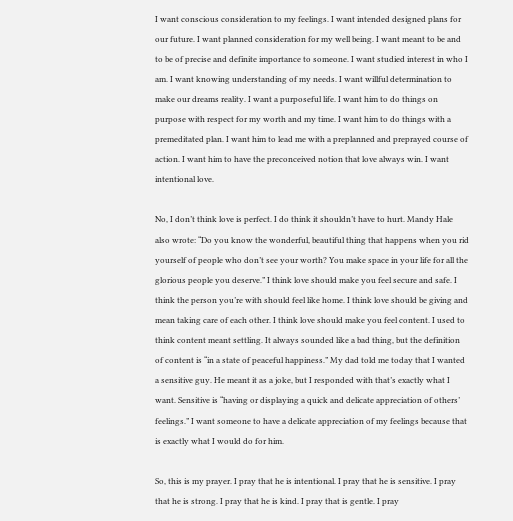I want conscious consideration to my feelings. I want intended designed plans for our future. I want planned consideration for my well being. I want meant to be and to be of precise and definite importance to someone. I want studied interest in who I am. I want knowing understanding of my needs. I want willful determination to make our dreams reality. I want a purposeful life. I want him to do things on purpose with respect for my worth and my time. I want him to do things with a premeditated plan. I want him to lead me with a preplanned and preprayed course of action. I want him to have the preconceived notion that love always win. I want intentional love.

No, I don’t think love is perfect. I do think it shouldn’t have to hurt. Mandy Hale also wrote: “Do you know the wonderful, beautiful thing that happens when you rid yourself of people who don’t see your worth? You make space in your life for all the glorious people you deserve.” I think love should make you feel secure and safe. I think the person you’re with should feel like home. I think love should be giving and mean taking care of each other. I think love should make you feel content. I used to think content meant settling. It always sounded like a bad thing, but the definition of content is “in a state of peaceful happiness.” My dad told me today that I wanted a sensitive guy. He meant it as a joke, but I responded with that’s exactly what I want. Sensitive is “having or displaying a quick and delicate appreciation of others’ feelings.” I want someone to have a delicate appreciation of my feelings because that is exactly what I would do for him.

So, this is my prayer. I pray that he is intentional. I pray that he is sensitive. I pray that he is strong. I pray that he is kind. I pray that is gentle. I pray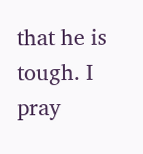that he is tough. I pray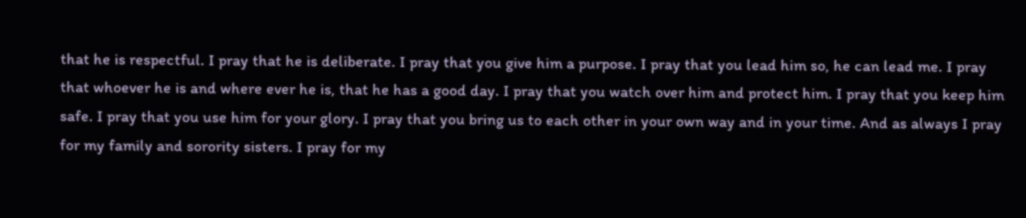that he is respectful. I pray that he is deliberate. I pray that you give him a purpose. I pray that you lead him so, he can lead me. I pray that whoever he is and where ever he is, that he has a good day. I pray that you watch over him and protect him. I pray that you keep him safe. I pray that you use him for your glory. I pray that you bring us to each other in your own way and in your time. And as always I pray for my family and sorority sisters. I pray for my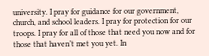university. I pray for guidance for our government, church, and school leaders. I pray for protection for our troops. I pray for all of those that need you now and for those that haven’t met you yet. In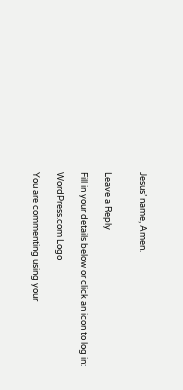Jesus’ name, Amen.


Leave a Reply

Fill in your details below or click an icon to log in:

WordPress.com Logo

You are commenting using your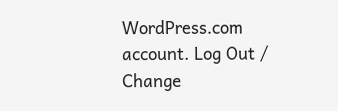WordPress.com account. Log Out / Change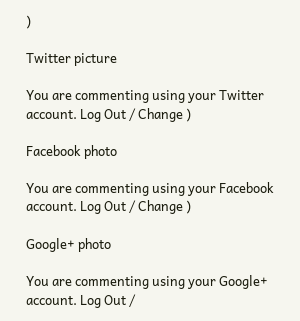)

Twitter picture

You are commenting using your Twitter account. Log Out / Change )

Facebook photo

You are commenting using your Facebook account. Log Out / Change )

Google+ photo

You are commenting using your Google+ account. Log Out /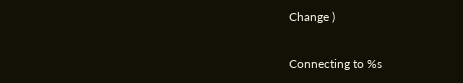Change )

Connecting to %s